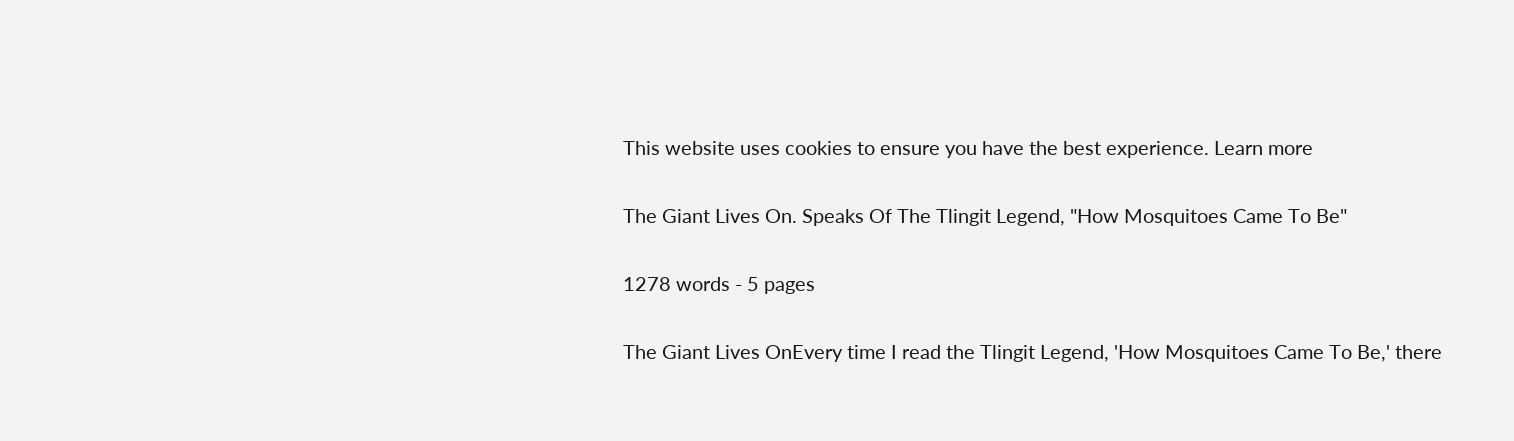This website uses cookies to ensure you have the best experience. Learn more

The Giant Lives On. Speaks Of The Tlingit Legend, "How Mosquitoes Came To Be"

1278 words - 5 pages

The Giant Lives OnEvery time I read the Tlingit Legend, 'How Mosquitoes Came To Be,' there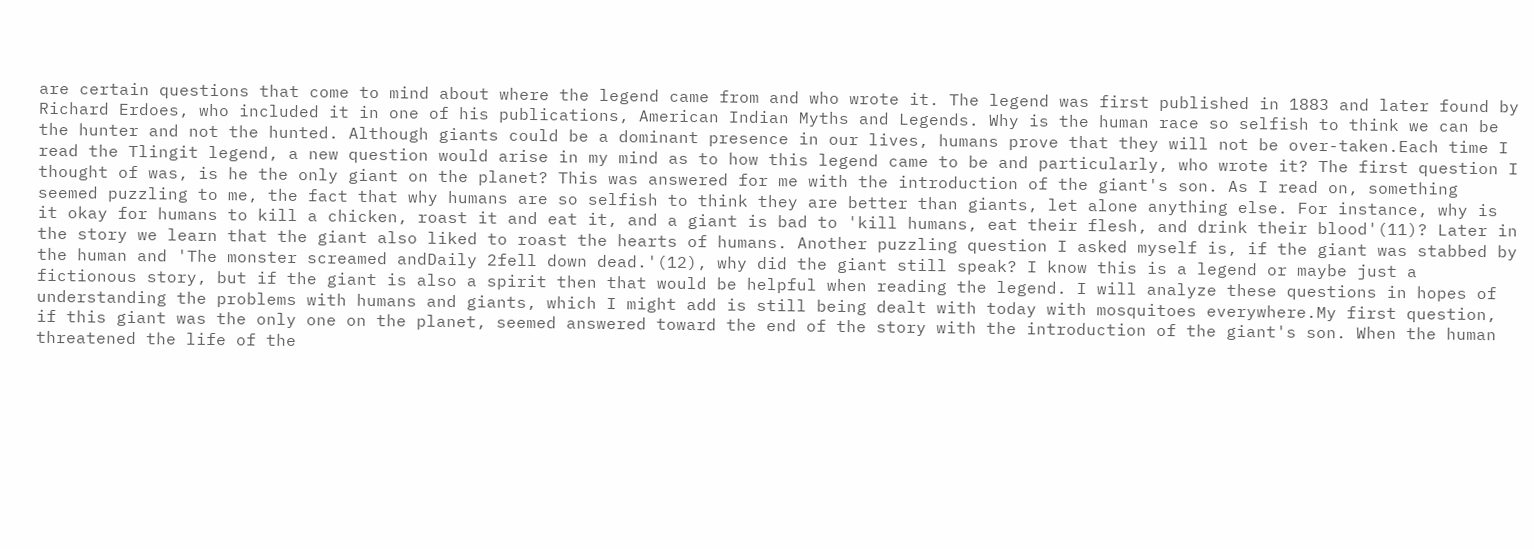are certain questions that come to mind about where the legend came from and who wrote it. The legend was first published in 1883 and later found by Richard Erdoes, who included it in one of his publications, American Indian Myths and Legends. Why is the human race so selfish to think we can be the hunter and not the hunted. Although giants could be a dominant presence in our lives, humans prove that they will not be over-taken.Each time I read the Tlingit legend, a new question would arise in my mind as to how this legend came to be and particularly, who wrote it? The first question I thought of was, is he the only giant on the planet? This was answered for me with the introduction of the giant's son. As I read on, something seemed puzzling to me, the fact that why humans are so selfish to think they are better than giants, let alone anything else. For instance, why is it okay for humans to kill a chicken, roast it and eat it, and a giant is bad to 'kill humans, eat their flesh, and drink their blood'(11)? Later in the story we learn that the giant also liked to roast the hearts of humans. Another puzzling question I asked myself is, if the giant was stabbed by the human and 'The monster screamed andDaily 2fell down dead.'(12), why did the giant still speak? I know this is a legend or maybe just a fictionous story, but if the giant is also a spirit then that would be helpful when reading the legend. I will analyze these questions in hopes of understanding the problems with humans and giants, which I might add is still being dealt with today with mosquitoes everywhere.My first question, if this giant was the only one on the planet, seemed answered toward the end of the story with the introduction of the giant's son. When the human threatened the life of the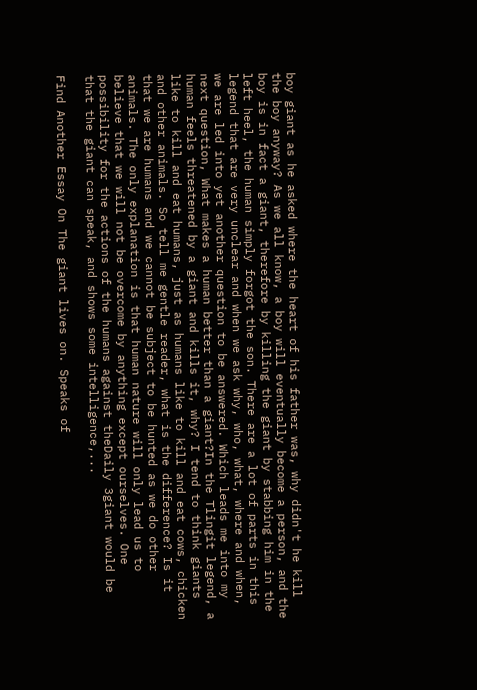boy giant as he asked where the heart of his father was, why didn't he kill the boy anyway? As we all know, a boy will eventually become a person, and the boy is in fact a giant, therefore by killing the giant by stabbing him in the left heel, the human simply forgot the son. There are a lot of parts in this legend that are very unclear and when we ask why, who, what, where and when, we are led into yet another question to be answered. Which leads me into my next question, What makes a human better than a giant?In the Tlingit legend, a human feels threatened by a giant and kills it, why? I tend to think giants like to kill and eat humans, just as humans like to kill and eat cows, chicken and other animals. So tell me gentle reader, what is the difference? Is it that we are humans and we cannot be subject to be hunted as we do other animals. The only explanation is that human nature will only lead us to believe that we will not be overcome by anything except ourselves. One possibility for the actions of the humans against theDaily 3giant would be that the giant can speak, and shows some intelligence,...

Find Another Essay On The giant lives on. Speaks of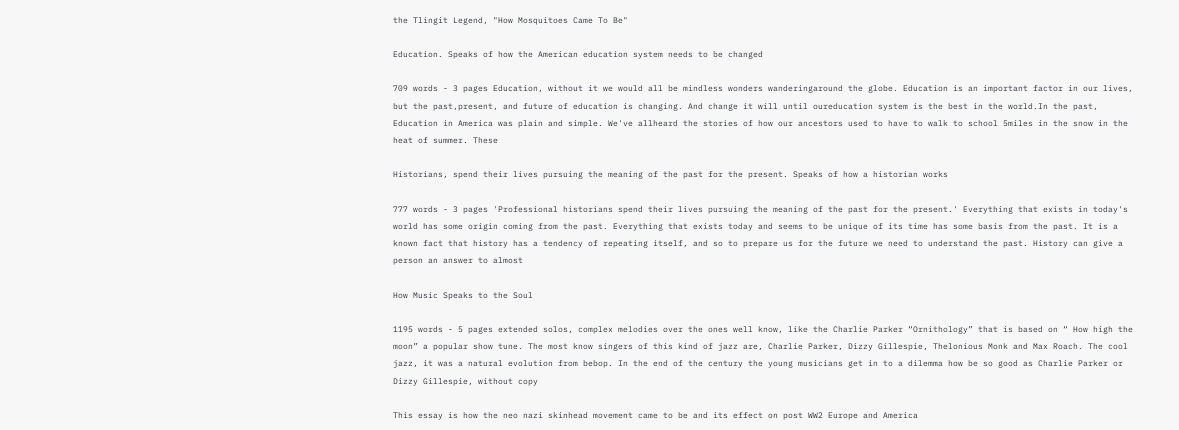the Tlingit Legend, "How Mosquitoes Came To Be"

Education. Speaks of how the American education system needs to be changed

709 words - 3 pages Education, without it we would all be mindless wonders wanderingaround the globe. Education is an important factor in our lives, but the past,present, and future of education is changing. And change it will until oureducation system is the best in the world.In the past, Education in America was plain and simple. We've allheard the stories of how our ancestors used to have to walk to school 5miles in the snow in the heat of summer. These

Historians, spend their lives pursuing the meaning of the past for the present. Speaks of how a historian works

777 words - 3 pages 'Professional historians spend their lives pursuing the meaning of the past for the present.' Everything that exists in today's world has some origin coming from the past. Everything that exists today and seems to be unique of its time has some basis from the past. It is a known fact that history has a tendency of repeating itself, and so to prepare us for the future we need to understand the past. History can give a person an answer to almost

How Music Speaks to the Soul

1195 words - 5 pages extended solos, complex melodies over the ones well know, like the Charlie Parker “Ornithology” that is based on “ How high the moon” a popular show tune. The most know singers of this kind of jazz are, Charlie Parker, Dizzy Gillespie, Thelonious Monk and Max Roach. The cool jazz, it was a natural evolution from bebop. In the end of the century the young musicians get in to a dilemma how be so good as Charlie Parker or Dizzy Gillespie, without copy

This essay is how the neo nazi skinhead movement came to be and its effect on post WW2 Europe and America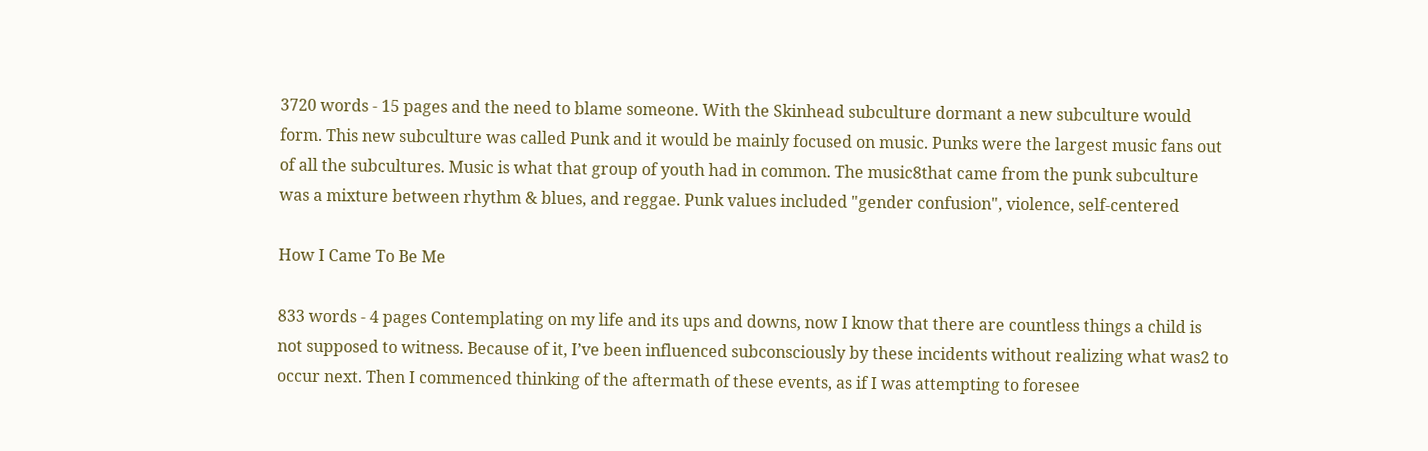3720 words - 15 pages and the need to blame someone. With the Skinhead subculture dormant a new subculture would form. This new subculture was called Punk and it would be mainly focused on music. Punks were the largest music fans out of all the subcultures. Music is what that group of youth had in common. The music8that came from the punk subculture was a mixture between rhythm & blues, and reggae. Punk values included "gender confusion", violence, self-centered

How I Came To Be Me

833 words - 4 pages Contemplating on my life and its ups and downs, now I know that there are countless things a child is not supposed to witness. Because of it, I’ve been influenced subconsciously by these incidents without realizing what was2 to occur next. Then I commenced thinking of the aftermath of these events, as if I was attempting to foresee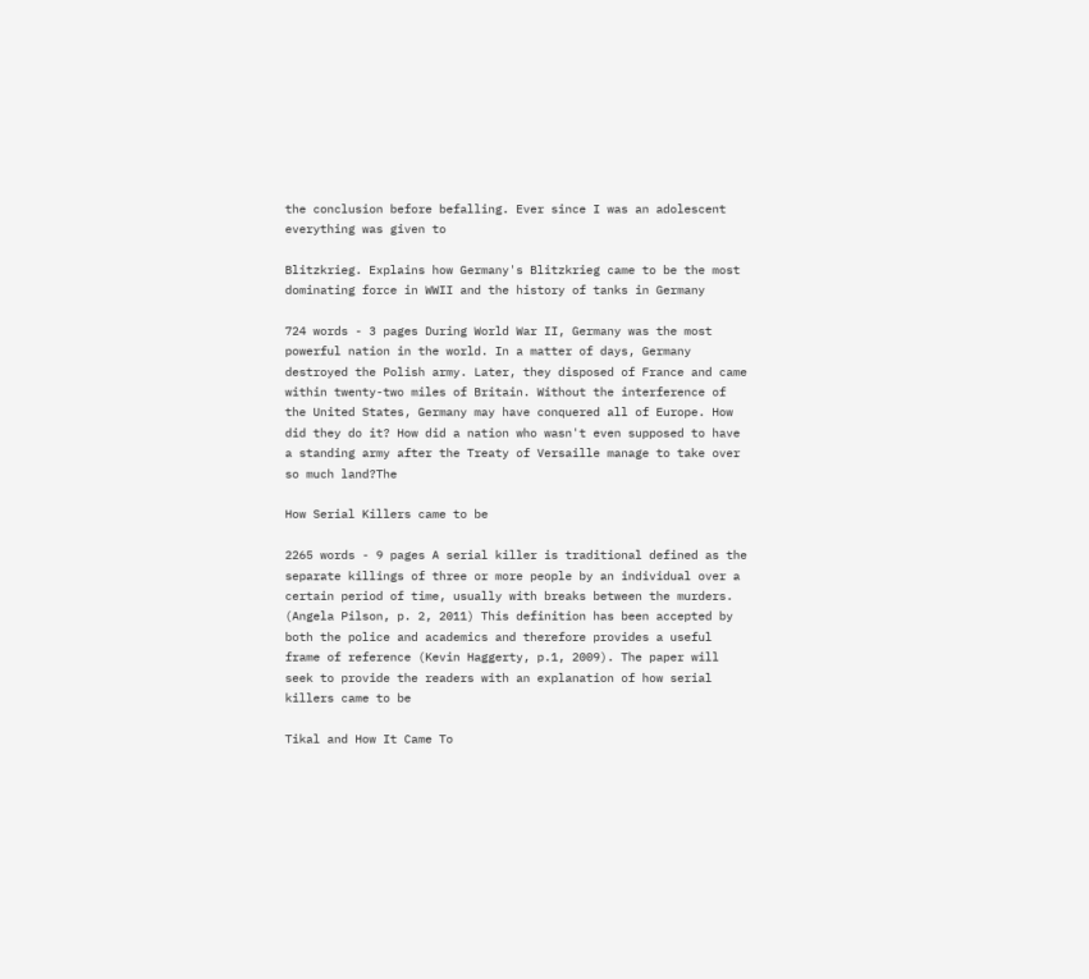the conclusion before befalling. Ever since I was an adolescent everything was given to

Blitzkrieg. Explains how Germany's Blitzkrieg came to be the most dominating force in WWII and the history of tanks in Germany

724 words - 3 pages During World War II, Germany was the most powerful nation in the world. In a matter of days, Germany destroyed the Polish army. Later, they disposed of France and came within twenty-two miles of Britain. Without the interference of the United States, Germany may have conquered all of Europe. How did they do it? How did a nation who wasn't even supposed to have a standing army after the Treaty of Versaille manage to take over so much land?The

How Serial Killers came to be

2265 words - 9 pages A serial killer is traditional defined as the separate killings of three or more people by an individual over a certain period of time, usually with breaks between the murders. (Angela Pilson, p. 2, 2011) This definition has been accepted by both the police and academics and therefore provides a useful frame of reference (Kevin Haggerty, p.1, 2009). The paper will seek to provide the readers with an explanation of how serial killers came to be

Tikal and How It Came To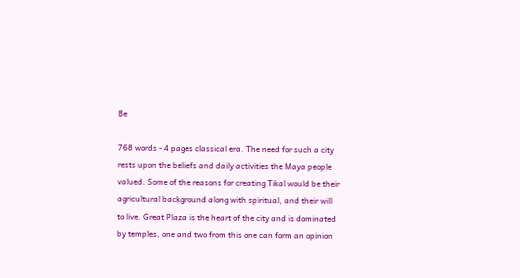Be

768 words - 4 pages classical era. The need for such a city rests upon the beliefs and daily activities the Maya people valued. Some of the reasons for creating Tikal would be their agricultural background along with spiritual, and their will to live. Great Plaza is the heart of the city and is dominated by temples, one and two from this one can form an opinion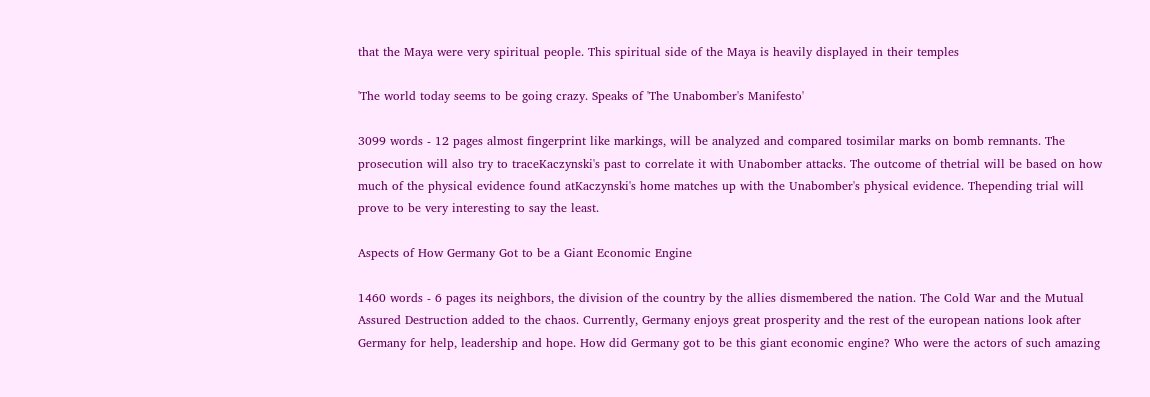that the Maya were very spiritual people. This spiritual side of the Maya is heavily displayed in their temples

'The world today seems to be going crazy. Speaks of 'The Unabomber's Manifesto'

3099 words - 12 pages almost fingerprint like markings, will be analyzed and compared tosimilar marks on bomb remnants. The prosecution will also try to traceKaczynski's past to correlate it with Unabomber attacks. The outcome of thetrial will be based on how much of the physical evidence found atKaczynski's home matches up with the Unabomber's physical evidence. Thepending trial will prove to be very interesting to say the least.

Aspects of How Germany Got to be a Giant Economic Engine

1460 words - 6 pages its neighbors, the division of the country by the allies dismembered the nation. The Cold War and the Mutual Assured Destruction added to the chaos. Currently, Germany enjoys great prosperity and the rest of the european nations look after Germany for help, leadership and hope. How did Germany got to be this giant economic engine? Who were the actors of such amazing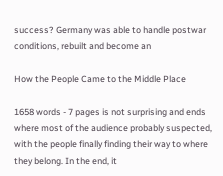success? Germany was able to handle postwar conditions, rebuilt and become an

How the People Came to the Middle Place

1658 words - 7 pages is not surprising and ends where most of the audience probably suspected, with the people finally finding their way to where they belong. In the end, it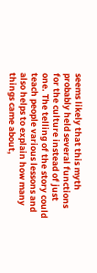seems likely that this myth probably held several functions for the culture instead of just one. The telling of the story could teach people various lessons and also helps to explain how many things came about,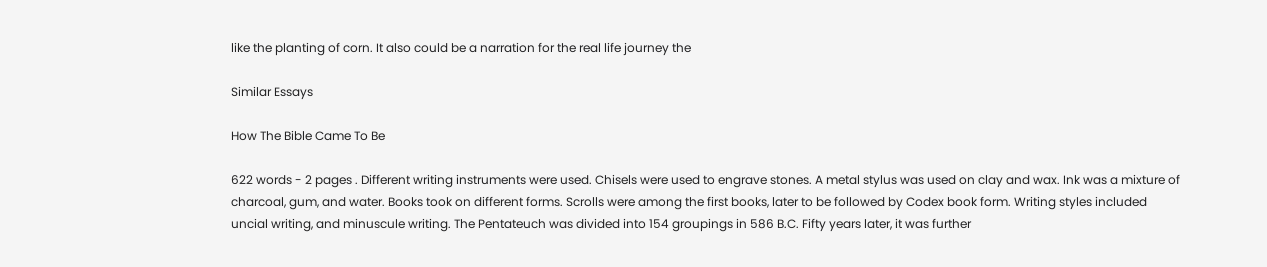like the planting of corn. It also could be a narration for the real life journey the

Similar Essays

How The Bible Came To Be

622 words - 2 pages . Different writing instruments were used. Chisels were used to engrave stones. A metal stylus was used on clay and wax. Ink was a mixture of charcoal, gum, and water. Books took on different forms. Scrolls were among the first books, later to be followed by Codex book form. Writing styles included uncial writing, and minuscule writing. The Pentateuch was divided into 154 groupings in 586 B.C. Fifty years later, it was further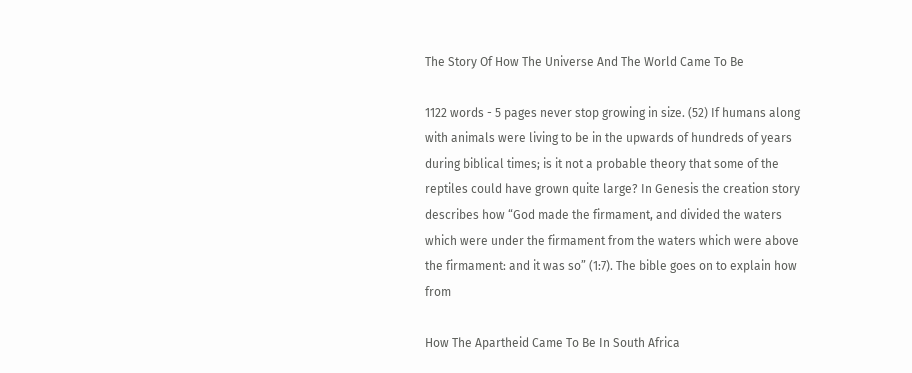The Story Of How The Universe And The World Came To Be

1122 words - 5 pages never stop growing in size. (52) If humans along with animals were living to be in the upwards of hundreds of years during biblical times; is it not a probable theory that some of the reptiles could have grown quite large? In Genesis the creation story describes how “God made the firmament, and divided the waters which were under the firmament from the waters which were above the firmament: and it was so” (1:7). The bible goes on to explain how from

How The Apartheid Came To Be In South Africa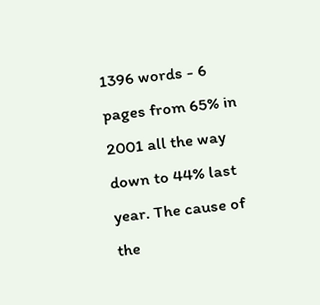1396 words - 6 pages from 65% in 2001 all the way down to 44% last year. The cause of the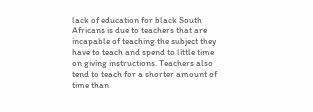lack of education for black South Africans is due to teachers that are incapable of teaching the subject they have to teach and spend to little time on giving instructions. Teachers also tend to teach for a shorter amount of time than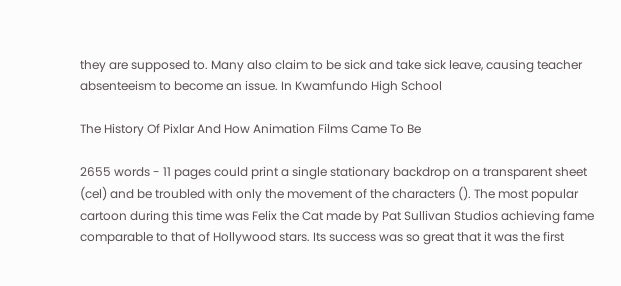they are supposed to. Many also claim to be sick and take sick leave, causing teacher absenteeism to become an issue. In Kwamfundo High School

The History Of Pixlar And How Animation Films Came To Be

2655 words - 11 pages could print a single stationary backdrop on a transparent sheet (cel) and be troubled with only the movement of the characters (). The most popular cartoon during this time was Felix the Cat made by Pat Sullivan Studios achieving fame comparable to that of Hollywood stars. Its success was so great that it was the first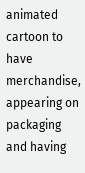animated cartoon to have merchandise, appearing on packaging and having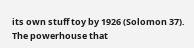its own stuff toy by 1926 (Solomon 37). The powerhouse that